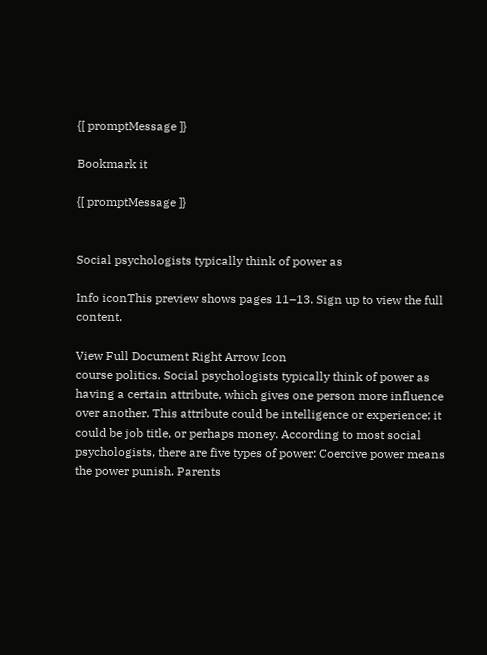{[ promptMessage ]}

Bookmark it

{[ promptMessage ]}


Social psychologists typically think of power as

Info iconThis preview shows pages 11–13. Sign up to view the full content.

View Full Document Right Arrow Icon
course politics. Social psychologists typically think of power as having a certain attribute, which gives one person more influence over another. This attribute could be intelligence or experience; it could be job title, or perhaps money. According to most social psychologists, there are five types of power: Coercive power means the power punish. Parents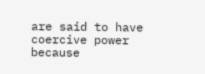are said to have coercive power because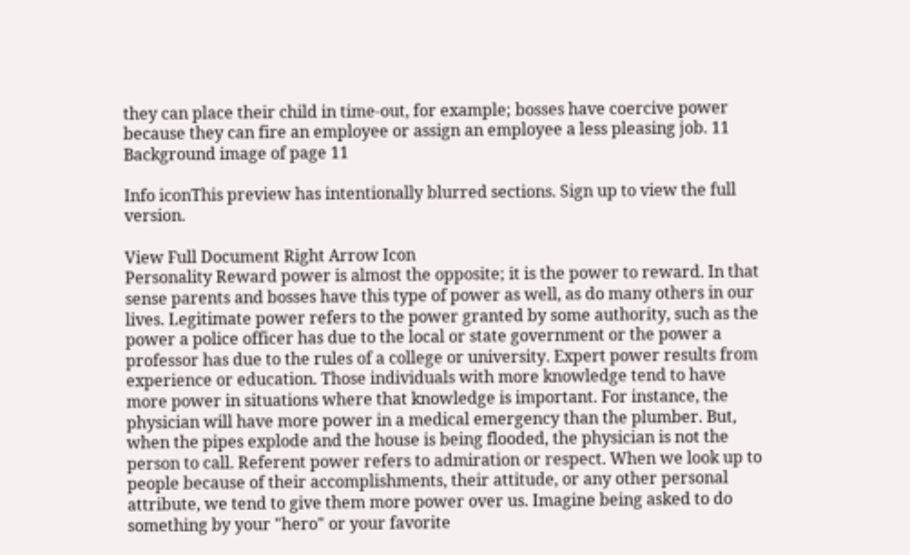they can place their child in time-out, for example; bosses have coercive power because they can fire an employee or assign an employee a less pleasing job. 11
Background image of page 11

Info iconThis preview has intentionally blurred sections. Sign up to view the full version.

View Full Document Right Arrow Icon
Personality Reward power is almost the opposite; it is the power to reward. In that sense parents and bosses have this type of power as well, as do many others in our lives. Legitimate power refers to the power granted by some authority, such as the power a police officer has due to the local or state government or the power a professor has due to the rules of a college or university. Expert power results from experience or education. Those individuals with more knowledge tend to have more power in situations where that knowledge is important. For instance, the physician will have more power in a medical emergency than the plumber. But, when the pipes explode and the house is being flooded, the physician is not the person to call. Referent power refers to admiration or respect. When we look up to people because of their accomplishments, their attitude, or any other personal attribute, we tend to give them more power over us. Imagine being asked to do something by your "hero" or your favorite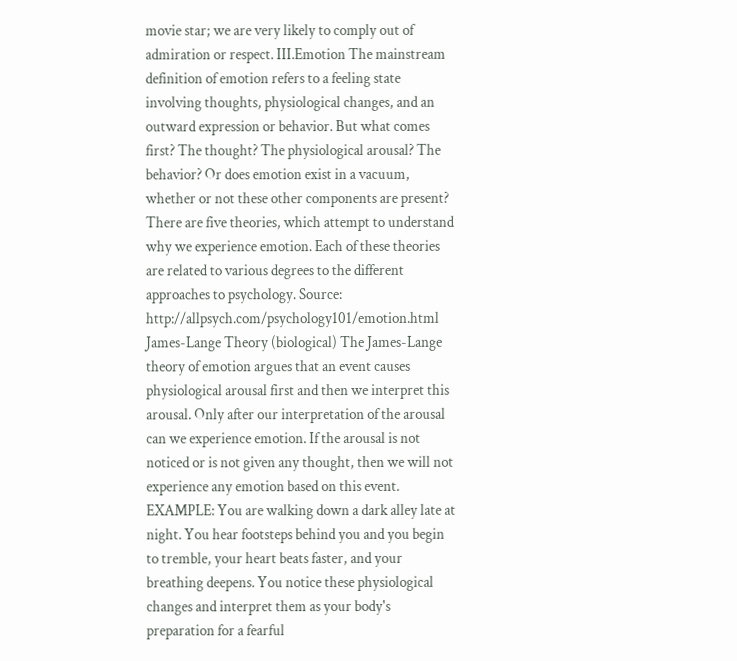movie star; we are very likely to comply out of admiration or respect. III.Emotion The mainstream definition of emotion refers to a feeling state involving thoughts, physiological changes, and an outward expression or behavior. But what comes first? The thought? The physiological arousal? The behavior? Or does emotion exist in a vacuum, whether or not these other components are present? There are five theories, which attempt to understand why we experience emotion. Each of these theories are related to various degrees to the different approaches to psychology. Source: http://allpsych.com/psychology101/emotion.html James-Lange Theory (biological) The James-Lange theory of emotion argues that an event causes physiological arousal first and then we interpret this arousal. Only after our interpretation of the arousal can we experience emotion. If the arousal is not noticed or is not given any thought, then we will not experience any emotion based on this event. EXAMPLE: You are walking down a dark alley late at night. You hear footsteps behind you and you begin to tremble, your heart beats faster, and your breathing deepens. You notice these physiological changes and interpret them as your body's preparation for a fearful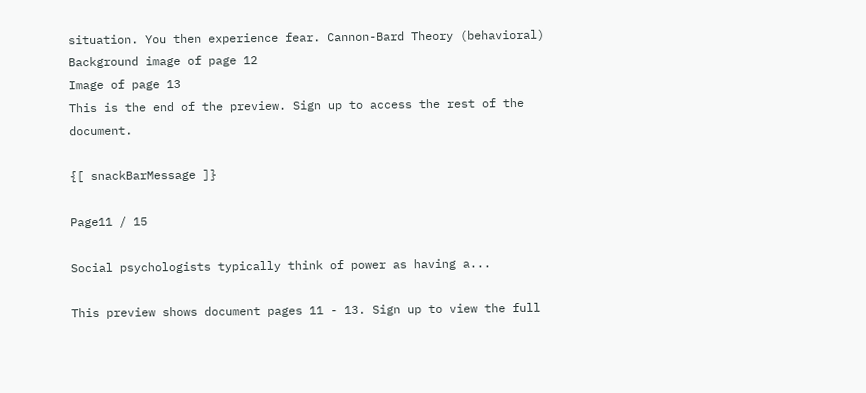situation. You then experience fear. Cannon-Bard Theory (behavioral)
Background image of page 12
Image of page 13
This is the end of the preview. Sign up to access the rest of the document.

{[ snackBarMessage ]}

Page11 / 15

Social psychologists typically think of power as having a...

This preview shows document pages 11 - 13. Sign up to view the full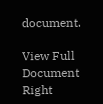document.

View Full Document Right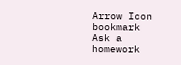Arrow Icon bookmark
Ask a homework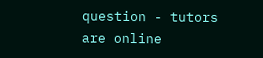question - tutors are online